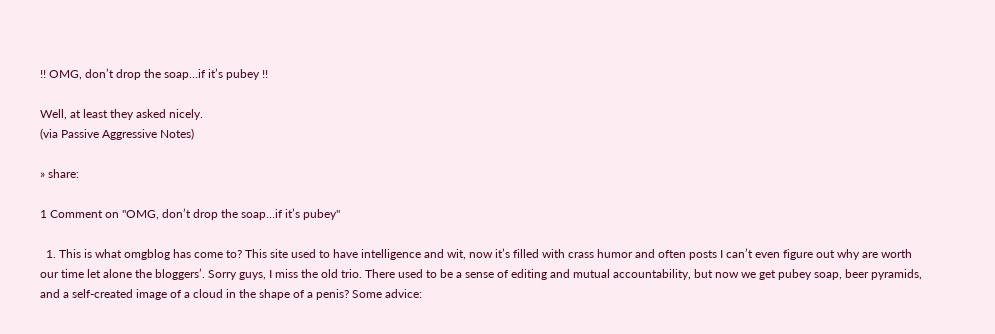!! OMG, don’t drop the soap…if it’s pubey !!

Well, at least they asked nicely.
(via Passive Aggressive Notes)

» share:

1 Comment on "OMG, don’t drop the soap…if it’s pubey"

  1. This is what omgblog has come to? This site used to have intelligence and wit, now it’s filled with crass humor and often posts I can’t even figure out why are worth our time let alone the bloggers’. Sorry guys, I miss the old trio. There used to be a sense of editing and mutual accountability, but now we get pubey soap, beer pyramids, and a self-created image of a cloud in the shape of a penis? Some advice: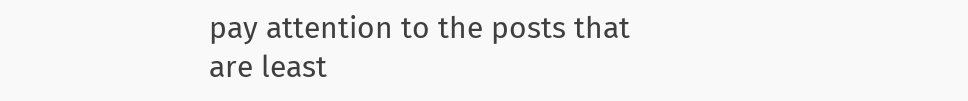pay attention to the posts that are least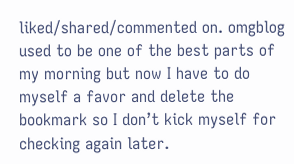liked/shared/commented on. omgblog used to be one of the best parts of my morning but now I have to do myself a favor and delete the bookmark so I don’t kick myself for checking again later.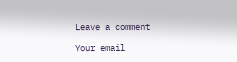Leave a comment

Your email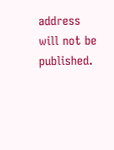address will not be published.